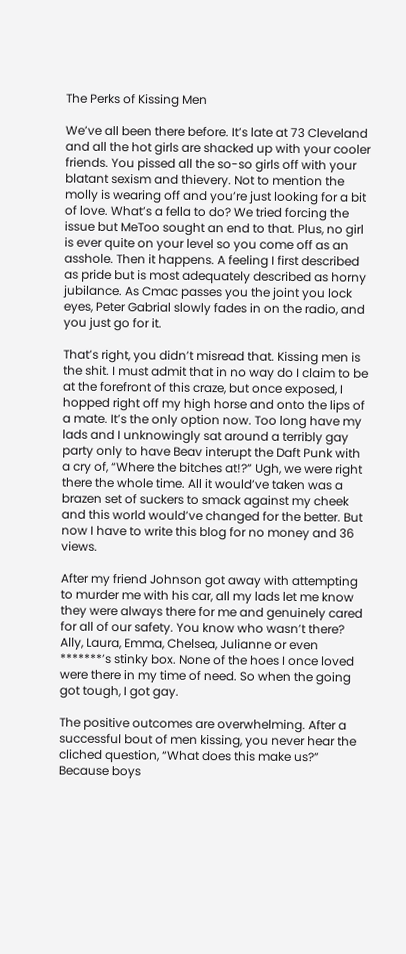The Perks of Kissing Men

We’ve all been there before. It’s late at 73 Cleveland and all the hot girls are shacked up with your cooler friends. You pissed all the so-so girls off with your blatant sexism and thievery. Not to mention the molly is wearing off and you’re just looking for a bit of love. What’s a fella to do? We tried forcing the issue but MeToo sought an end to that. Plus, no girl is ever quite on your level so you come off as an asshole. Then it happens. A feeling I first described as pride but is most adequately described as horny jubilance. As Cmac passes you the joint you lock eyes, Peter Gabrial slowly fades in on the radio, and you just go for it.

That’s right, you didn’t misread that. Kissing men is the shit. I must admit that in no way do I claim to be at the forefront of this craze, but once exposed, I hopped right off my high horse and onto the lips of a mate. It’s the only option now. Too long have my lads and I unknowingly sat around a terribly gay party only to have Beav interupt the Daft Punk with a cry of, “Where the bitches at!?” Ugh, we were right there the whole time. All it would’ve taken was a brazen set of suckers to smack against my cheek and this world would’ve changed for the better. But now I have to write this blog for no money and 36 views.

After my friend Johnson got away with attempting to murder me with his car, all my lads let me know they were always there for me and genuinely cared for all of our safety. You know who wasn’t there? Ally, Laura, Emma, Chelsea, Julianne or even *******’s stinky box. None of the hoes I once loved were there in my time of need. So when the going got tough, I got gay.

The positive outcomes are overwhelming. After a successful bout of men kissing, you never hear the cliched question, “What does this make us?” Because boys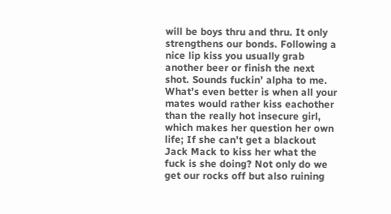will be boys thru and thru. It only strengthens our bonds. Following a nice lip kiss you usually grab another beer or finish the next shot. Sounds fuckin’ alpha to me. What’s even better is when all your mates would rather kiss eachother than the really hot insecure girl, which makes her question her own life; If she can’t get a blackout Jack Mack to kiss her what the fuck is she doing? Not only do we get our rocks off but also ruining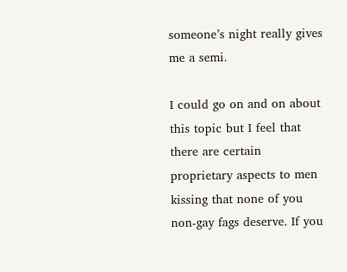someone’s night really gives me a semi.

I could go on and on about this topic but I feel that there are certain proprietary aspects to men kissing that none of you non-gay fags deserve. If you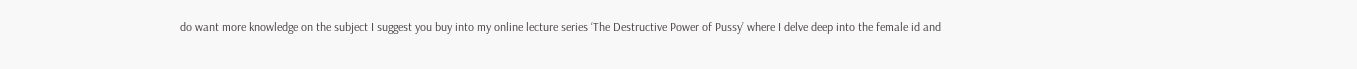do want more knowledge on the subject I suggest you buy into my online lecture series ‘The Destructive Power of Pussy’ where I delve deep into the female id and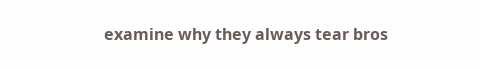examine why they always tear bros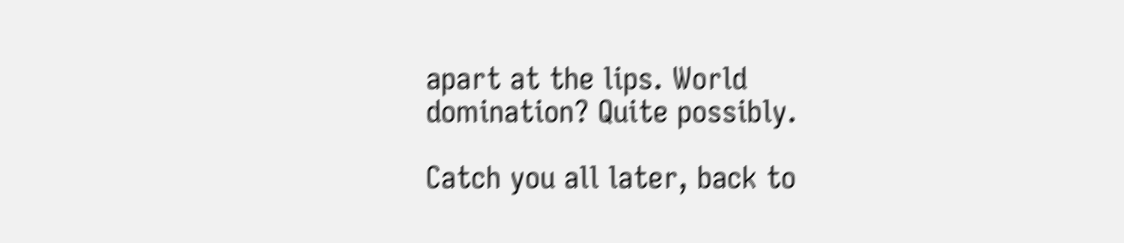apart at the lips. World domination? Quite possibly.

Catch you all later, back to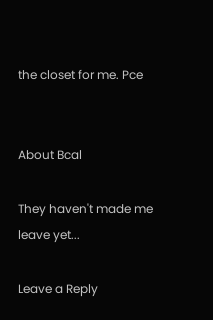the closet for me. Pce


About Bcal

They haven't made me leave yet...

Leave a Reply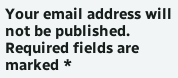Your email address will not be published. Required fields are marked *